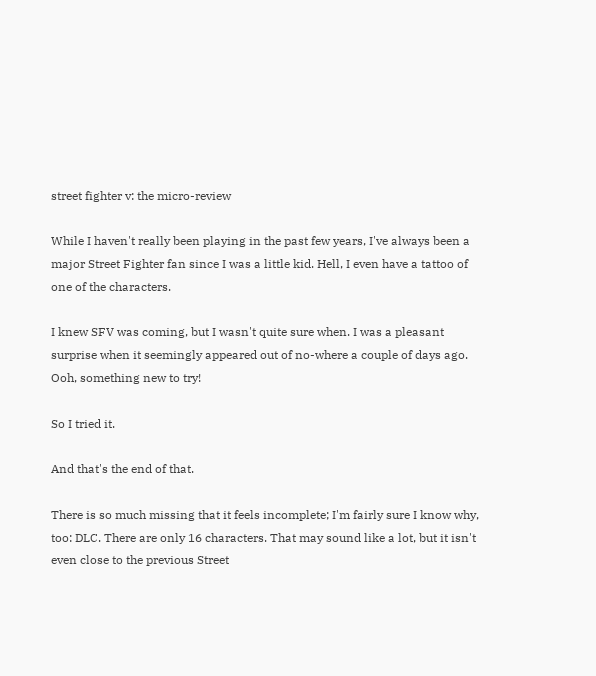street fighter v: the micro-review

While I haven't really been playing in the past few years, I've always been a major Street Fighter fan since I was a little kid. Hell, I even have a tattoo of one of the characters.

I knew SFV was coming, but I wasn't quite sure when. I was a pleasant surprise when it seemingly appeared out of no-where a couple of days ago. Ooh, something new to try!

So I tried it.

And that's the end of that.

There is so much missing that it feels incomplete; I'm fairly sure I know why, too: DLC. There are only 16 characters. That may sound like a lot, but it isn't even close to the previous Street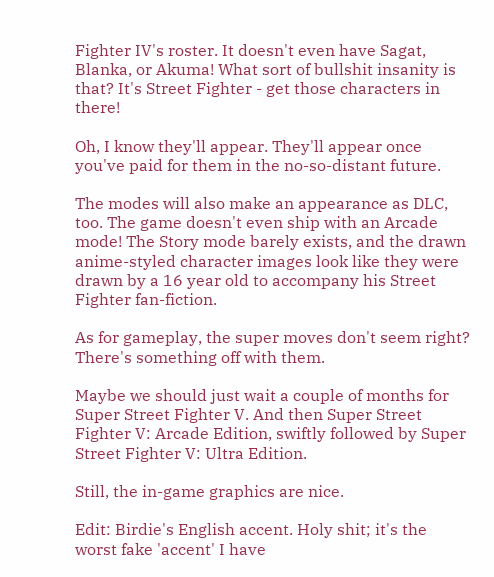Fighter IV's roster. It doesn't even have Sagat, Blanka, or Akuma! What sort of bullshit insanity is that? It's Street Fighter - get those characters in there!

Oh, I know they'll appear. They'll appear once you've paid for them in the no-so-distant future.

The modes will also make an appearance as DLC, too. The game doesn't even ship with an Arcade mode! The Story mode barely exists, and the drawn anime-styled character images look like they were drawn by a 16 year old to accompany his Street Fighter fan-fiction.

As for gameplay, the super moves don't seem right? There's something off with them.

Maybe we should just wait a couple of months for Super Street Fighter V. And then Super Street Fighter V: Arcade Edition, swiftly followed by Super Street Fighter V: Ultra Edition.

Still, the in-game graphics are nice.

Edit: Birdie's English accent. Holy shit; it's the worst fake 'accent' I have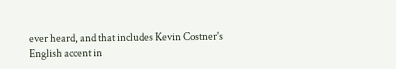ever heard, and that includes Kevin Costner's English accent in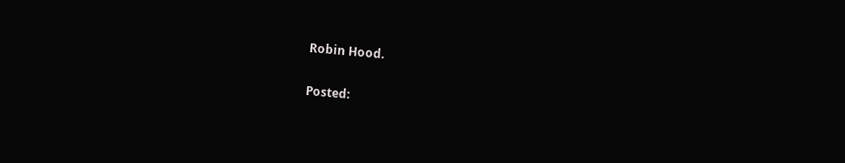Robin Hood.

Posted: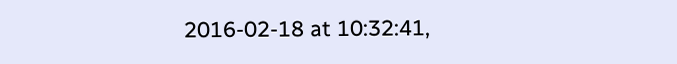2016-02-18 at 10:32:41,